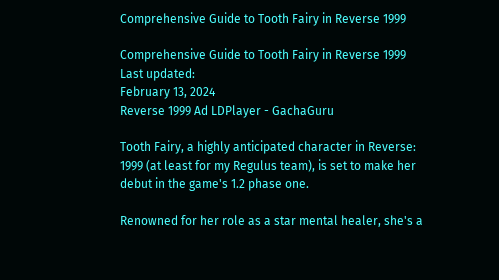Comprehensive Guide to Tooth Fairy in Reverse 1999

Comprehensive Guide to Tooth Fairy in Reverse 1999
Last updated:
February 13, 2024
Reverse 1999 Ad LDPlayer - GachaGuru

Tooth Fairy, a highly anticipated character in Reverse: 1999 (at least for my Regulus team), is set to make her debut in the game's 1.2 phase one.

Renowned for her role as a star mental healer, she's a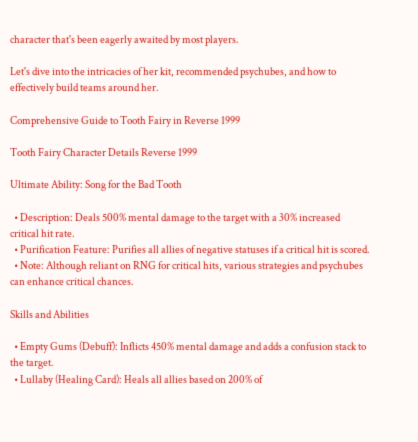character that's been eagerly awaited by most players.

Let's dive into the intricacies of her kit, recommended psychubes, and how to effectively build teams around her.

Comprehensive Guide to Tooth Fairy in Reverse 1999

Tooth Fairy Character Details Reverse 1999

Ultimate Ability: Song for the Bad Tooth

  • Description: Deals 500% mental damage to the target with a 30% increased critical hit rate.
  • Purification Feature: Purifies all allies of negative statuses if a critical hit is scored.
  • Note: Although reliant on RNG for critical hits, various strategies and psychubes can enhance critical chances.

Skills and Abilities

  • Empty Gums (Debuff): Inflicts 450% mental damage and adds a confusion stack to the target.
  • Lullaby (Healing Card): Heals all allies based on 200% of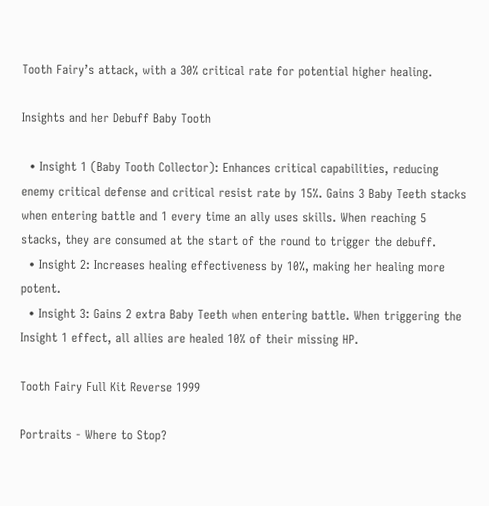Tooth Fairy’s attack, with a 30% critical rate for potential higher healing.

Insights and her Debuff Baby Tooth

  • Insight 1 (Baby Tooth Collector): Enhances critical capabilities, reducing enemy critical defense and critical resist rate by 15%. Gains 3 Baby Teeth stacks when entering battle and 1 every time an ally uses skills. When reaching 5 stacks, they are consumed at the start of the round to trigger the debuff.
  • Insight 2: Increases healing effectiveness by 10%, making her healing more potent.
  • Insight 3: Gains 2 extra Baby Teeth when entering battle. When triggering the Insight 1 effect, all allies are healed 10% of their missing HP.

Tooth Fairy Full Kit Reverse 1999

Portraits - Where to Stop?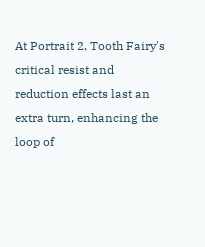At Portrait 2, Tooth Fairy's critical resist and reduction effects last an extra turn, enhancing the loop of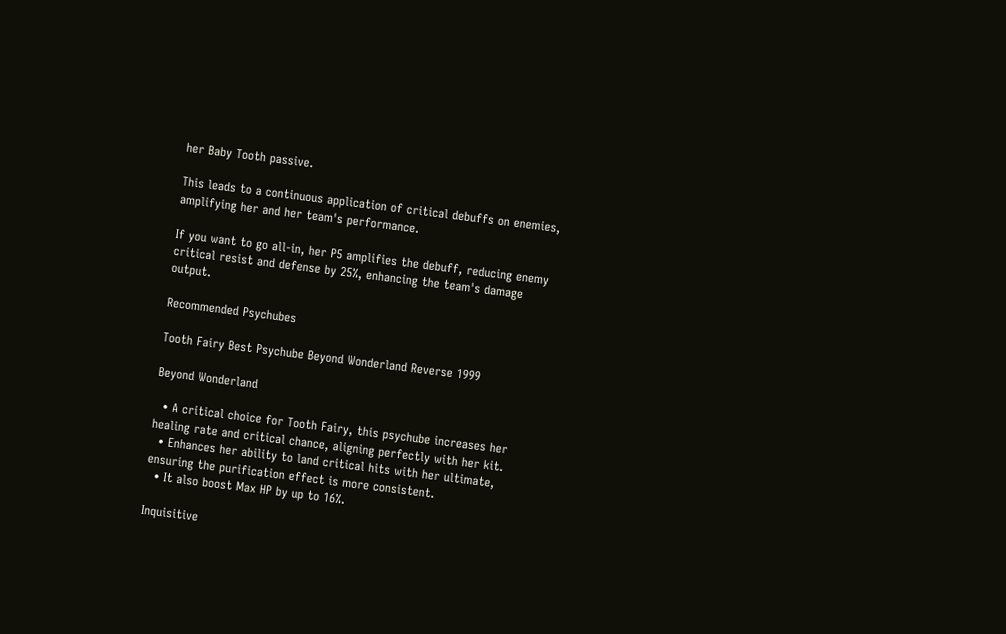her Baby Tooth passive.

This leads to a continuous application of critical debuffs on enemies, amplifying her and her team's performance.

If you want to go all-in, her P5 amplifies the debuff, reducing enemy critical resist and defense by 25%, enhancing the team's damage output.

Recommended Psychubes

Tooth Fairy Best Psychube Beyond Wonderland Reverse 1999

Beyond Wonderland

  • A critical choice for Tooth Fairy, this psychube increases her healing rate and critical chance, aligning perfectly with her kit.
  • Enhances her ability to land critical hits with her ultimate, ensuring the purification effect is more consistent.
  • It also boost Max HP by up to 16%.

Inquisitive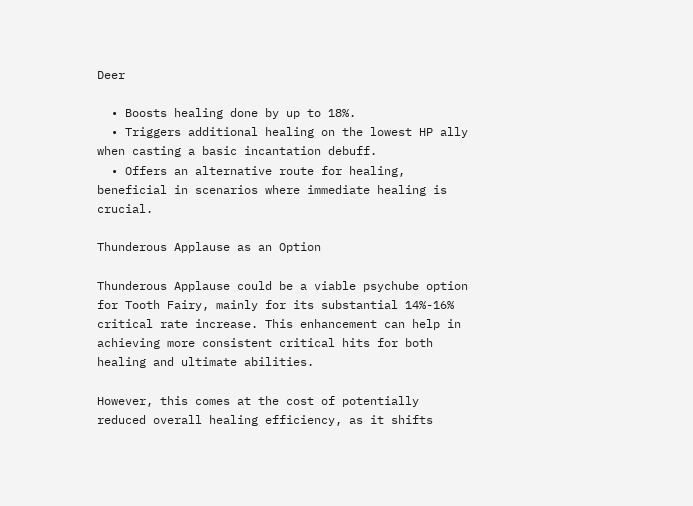Deer

  • Boosts healing done by up to 18%.
  • Triggers additional healing on the lowest HP ally when casting a basic incantation debuff.
  • Offers an alternative route for healing, beneficial in scenarios where immediate healing is crucial.

Thunderous Applause as an Option

Thunderous Applause could be a viable psychube option for Tooth Fairy, mainly for its substantial 14%-16% critical rate increase. This enhancement can help in achieving more consistent critical hits for both healing and ultimate abilities.

However, this comes at the cost of potentially reduced overall healing efficiency, as it shifts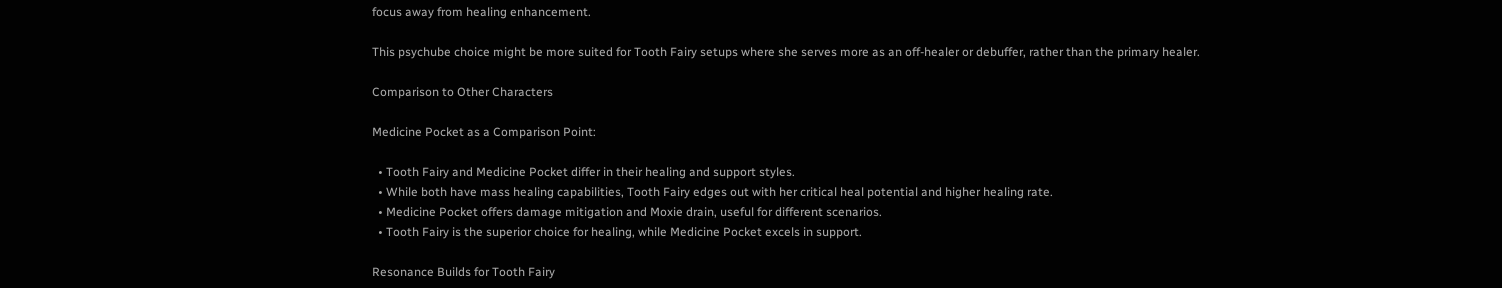focus away from healing enhancement.

This psychube choice might be more suited for Tooth Fairy setups where she serves more as an off-healer or debuffer, rather than the primary healer.

Comparison to Other Characters

Medicine Pocket as a Comparison Point:

  • Tooth Fairy and Medicine Pocket differ in their healing and support styles.
  • While both have mass healing capabilities, Tooth Fairy edges out with her critical heal potential and higher healing rate.
  • Medicine Pocket offers damage mitigation and Moxie drain, useful for different scenarios.
  • Tooth Fairy is the superior choice for healing, while Medicine Pocket excels in support.

Resonance Builds for Tooth Fairy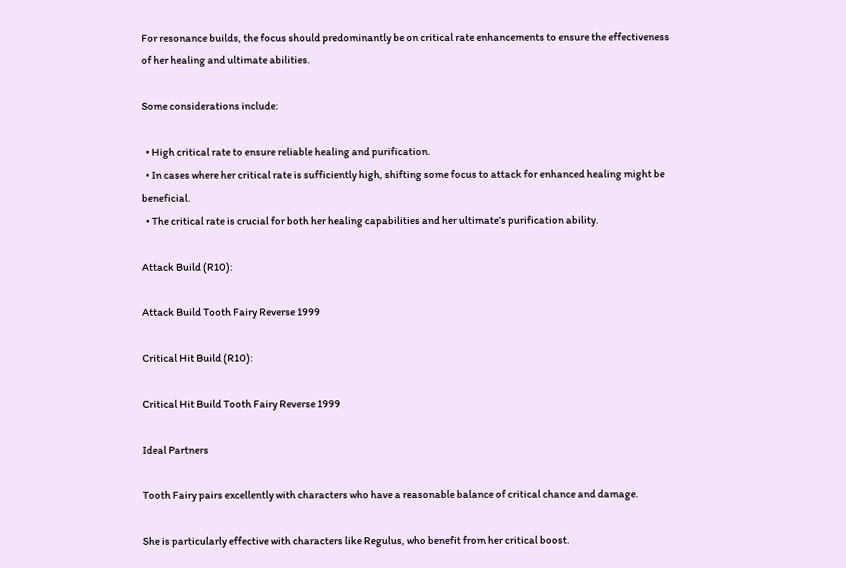For resonance builds, the focus should predominantly be on critical rate enhancements to ensure the effectiveness of her healing and ultimate abilities.

Some considerations include:

  • High critical rate to ensure reliable healing and purification.
  • In cases where her critical rate is sufficiently high, shifting some focus to attack for enhanced healing might be beneficial.
  • The critical rate is crucial for both her healing capabilities and her ultimate’s purification ability.

Attack Build (R10):

Attack Build Tooth Fairy Reverse 1999

Critical Hit Build (R10):

Critical Hit Build Tooth Fairy Reverse 1999

Ideal Partners

Tooth Fairy pairs excellently with characters who have a reasonable balance of critical chance and damage.

She is particularly effective with characters like Regulus, who benefit from her critical boost.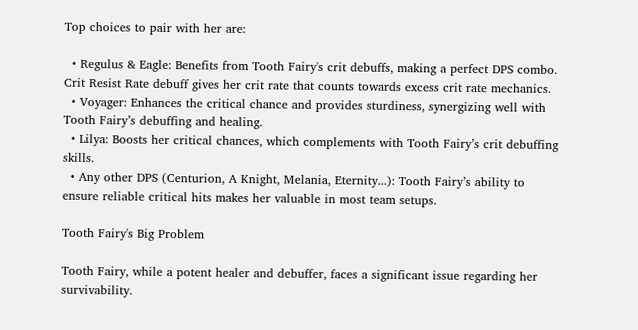Top choices to pair with her are:

  • Regulus & Eagle: Benefits from Tooth Fairy's crit debuffs, making a perfect DPS combo. Crit Resist Rate debuff gives her crit rate that counts towards excess crit rate mechanics.
  • Voyager: Enhances the critical chance and provides sturdiness, synergizing well with Tooth Fairy’s debuffing and healing.
  • Lilya: Boosts her critical chances, which complements with Tooth Fairy’s crit debuffing skills.
  • Any other DPS (Centurion, A Knight, Melania, Eternity...): Tooth Fairy’s ability to ensure reliable critical hits makes her valuable in most team setups.

Tooth Fairy's Big Problem

Tooth Fairy, while a potent healer and debuffer, faces a significant issue regarding her survivability.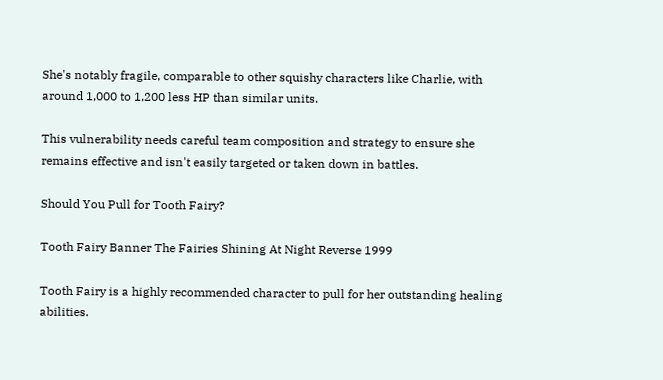She's notably fragile, comparable to other squishy characters like Charlie, with around 1,000 to 1,200 less HP than similar units.

This vulnerability needs careful team composition and strategy to ensure she remains effective and isn't easily targeted or taken down in battles.

Should You Pull for Tooth Fairy?

Tooth Fairy Banner The Fairies Shining At Night Reverse 1999

Tooth Fairy is a highly recommended character to pull for her outstanding healing abilities.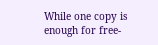While one copy is enough for free-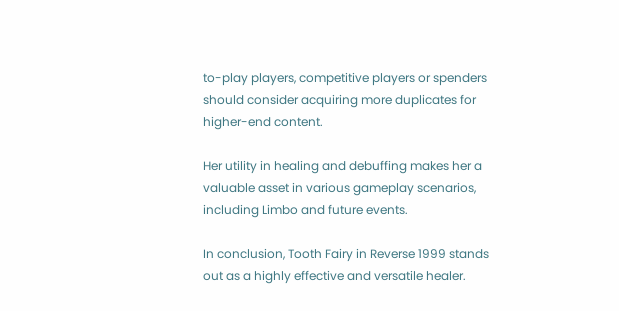to-play players, competitive players or spenders should consider acquiring more duplicates for higher-end content.

Her utility in healing and debuffing makes her a valuable asset in various gameplay scenarios, including Limbo and future events.

In conclusion, Tooth Fairy in Reverse 1999 stands out as a highly effective and versatile healer.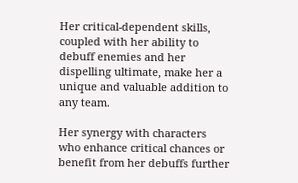Her critical-dependent skills, coupled with her ability to debuff enemies and her dispelling ultimate, make her a unique and valuable addition to any team.

Her synergy with characters who enhance critical chances or benefit from her debuffs further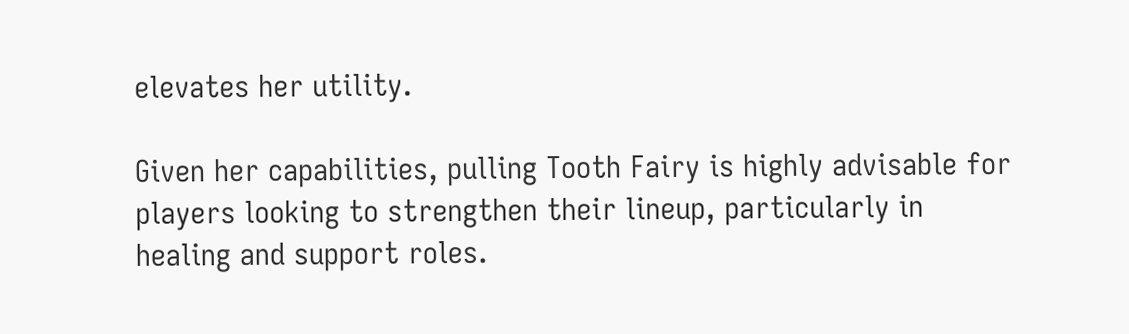elevates her utility.

Given her capabilities, pulling Tooth Fairy is highly advisable for players looking to strengthen their lineup, particularly in healing and support roles.